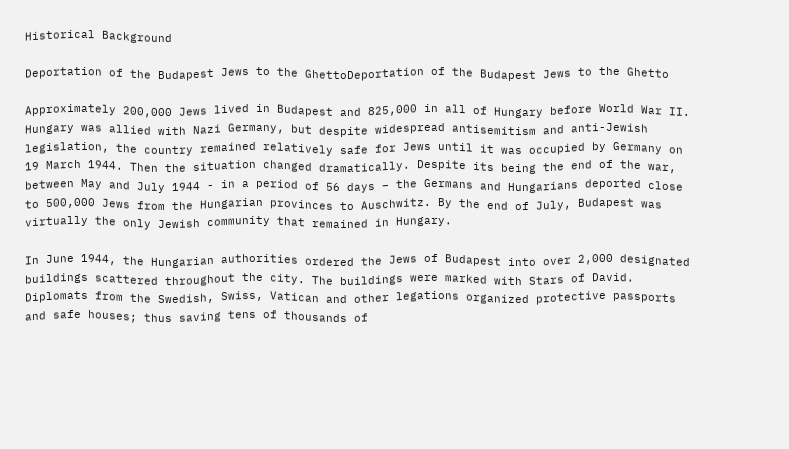Historical Background

Deportation of the Budapest Jews to the GhettoDeportation of the Budapest Jews to the Ghetto

Approximately 200,000 Jews lived in Budapest and 825,000 in all of Hungary before World War II. Hungary was allied with Nazi Germany, but despite widespread antisemitism and anti-Jewish legislation, the country remained relatively safe for Jews until it was occupied by Germany on 19 March 1944. Then the situation changed dramatically. Despite its being the end of the war, between May and July 1944 - in a period of 56 days – the Germans and Hungarians deported close to 500,000 Jews from the Hungarian provinces to Auschwitz. By the end of July, Budapest was virtually the only Jewish community that remained in Hungary.

In June 1944, the Hungarian authorities ordered the Jews of Budapest into over 2,000 designated buildings scattered throughout the city. The buildings were marked with Stars of David. Diplomats from the Swedish, Swiss, Vatican and other legations organized protective passports and safe houses; thus saving tens of thousands of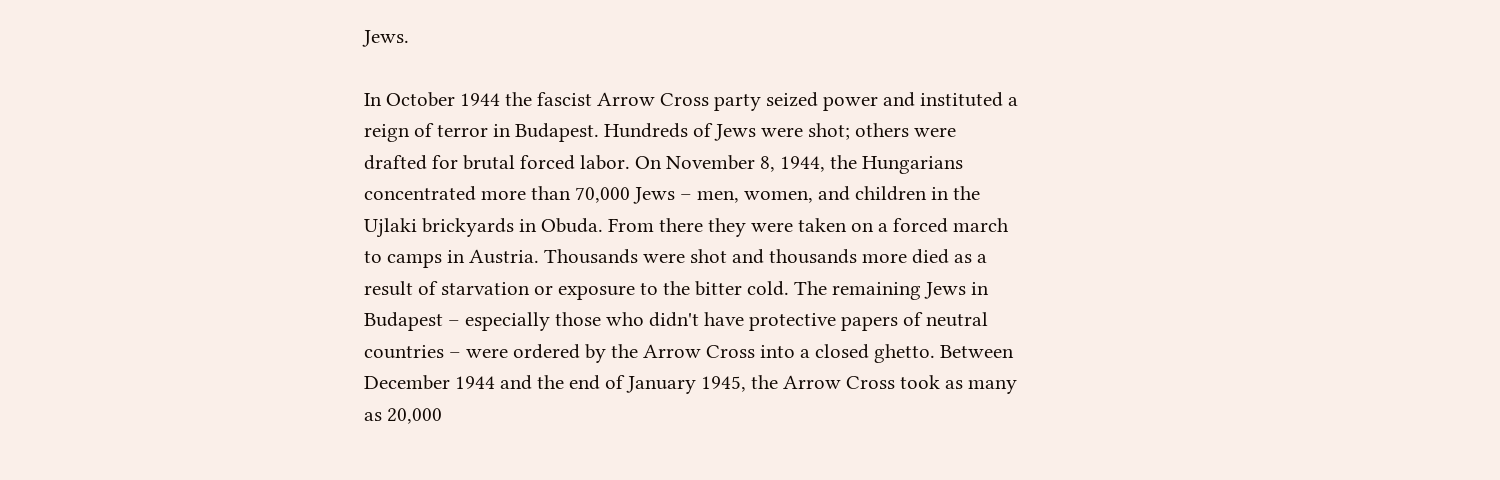Jews.

In October 1944 the fascist Arrow Cross party seized power and instituted a reign of terror in Budapest. Hundreds of Jews were shot; others were drafted for brutal forced labor. On November 8, 1944, the Hungarians concentrated more than 70,000 Jews – men, women, and children in the Ujlaki brickyards in Obuda. From there they were taken on a forced march to camps in Austria. Thousands were shot and thousands more died as a result of starvation or exposure to the bitter cold. The remaining Jews in Budapest – especially those who didn't have protective papers of neutral countries – were ordered by the Arrow Cross into a closed ghetto. Between December 1944 and the end of January 1945, the Arrow Cross took as many as 20,000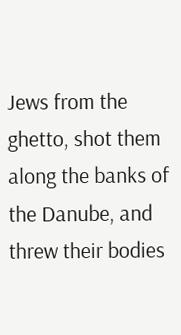Jews from the ghetto, shot them along the banks of the Danube, and threw their bodies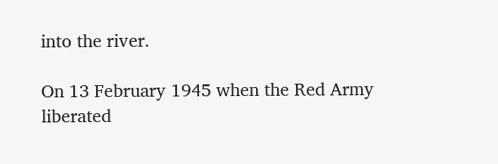into the river.

On 13 February 1945 when the Red Army liberated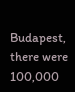Budapest, there were 100,000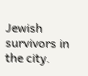Jewish survivors in the city.